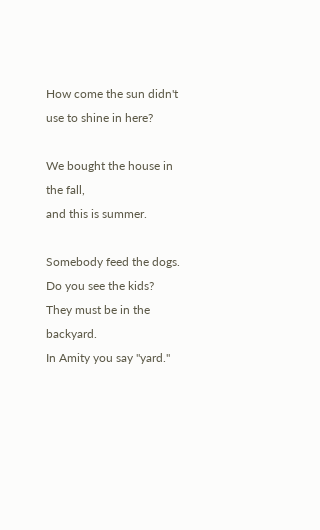How come the sun didn't
use to shine in here?

We bought the house in the fall,
and this is summer.

Somebody feed the dogs.
Do you see the kids?
They must be in the backyard.
In Amity you say "yard."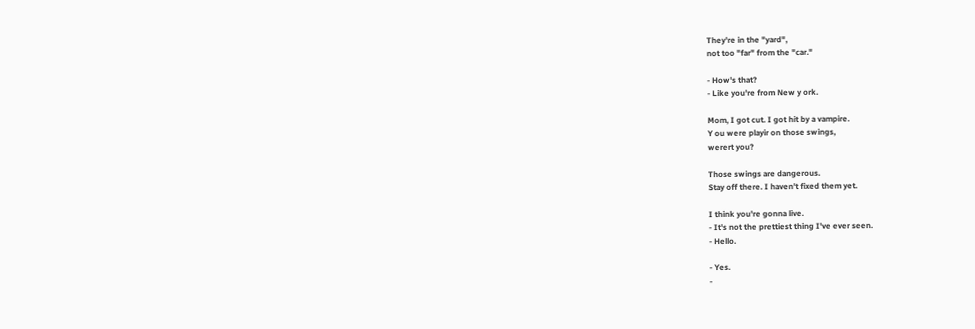They're in the "yard",
not too "far" from the "car."

- How's that?
- Like you're from New y ork.

Mom, I got cut. I got hit by a vampire.
Y ou were playir on those swings,
werert you?

Those swings are dangerous.
Stay off there. I haven't fixed them yet.

I think you're gonna live.
- It's not the prettiest thing I've ever seen.
- Hello.

- Yes.
-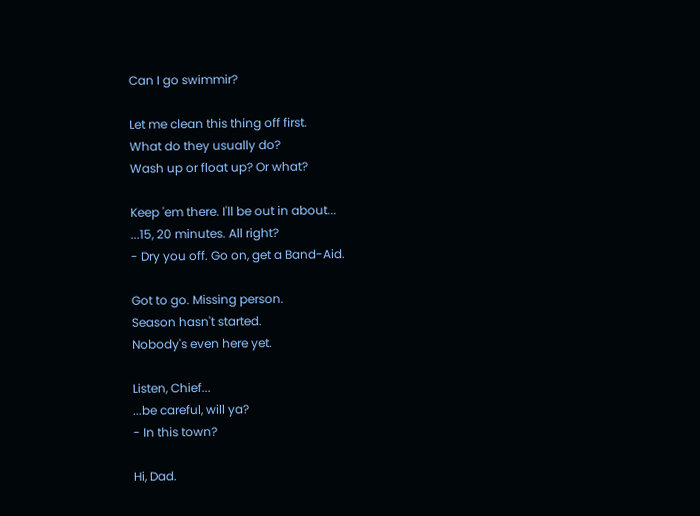Can I go swimmir?

Let me clean this thing off first.
What do they usually do?
Wash up or float up? Or what?

Keep 'em there. I'll be out in about...
...15, 20 minutes. All right?
- Dry you off. Go on, get a Band-Aid.

Got to go. Missing person.
Season hasn't started.
Nobody's even here yet.

Listen, Chief...
...be careful, will ya?
- In this town?

Hi, Dad.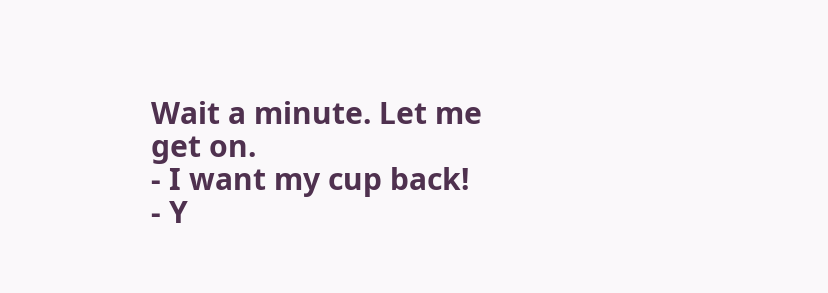Wait a minute. Let me get on.
- I want my cup back!
- Y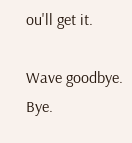ou'll get it.

Wave goodbye. Bye.